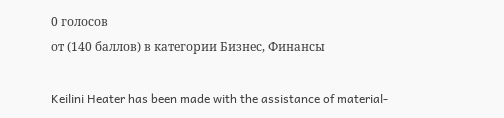0 голосов
от (140 баллов) в категории Бизнес, Финансы

Keilini Heater has been made with the assistance of material-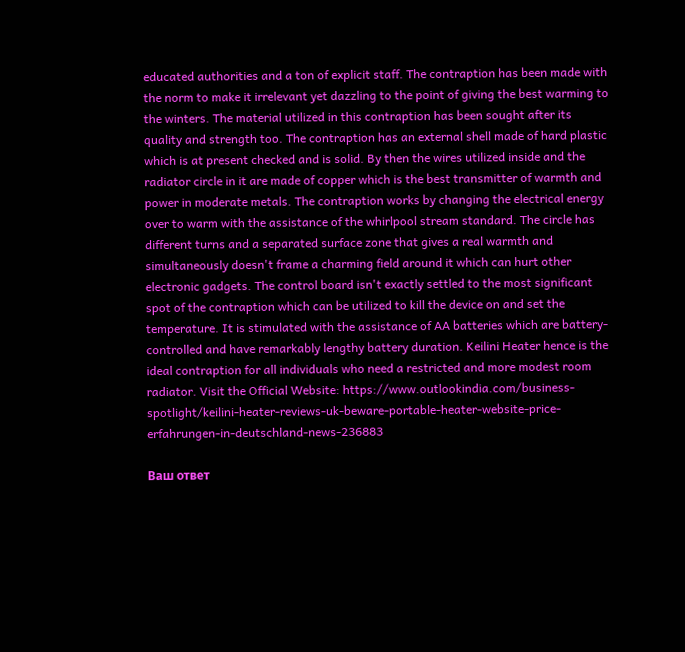educated authorities and a ton of explicit staff. The contraption has been made with the norm to make it irrelevant yet dazzling to the point of giving the best warming to the winters. The material utilized in this contraption has been sought after its quality and strength too. The contraption has an external shell made of hard plastic which is at present checked and is solid. By then the wires utilized inside and the radiator circle in it are made of copper which is the best transmitter of warmth and power in moderate metals. The contraption works by changing the electrical energy over to warm with the assistance of the whirlpool stream standard. The circle has different turns and a separated surface zone that gives a real warmth and simultaneously doesn't frame a charming field around it which can hurt other electronic gadgets. The control board isn't exactly settled to the most significant spot of the contraption which can be utilized to kill the device on and set the temperature. It is stimulated with the assistance of AA batteries which are battery-controlled and have remarkably lengthy battery duration. Keilini Heater hence is the ideal contraption for all individuals who need a restricted and more modest room radiator. Visit the Official Website: https://www.outlookindia.com/business-spotlight/keilini-heater-reviews-uk-beware-portable-heater-website-price-erfahrungen-in-deutschland-news-236883

Ваш ответ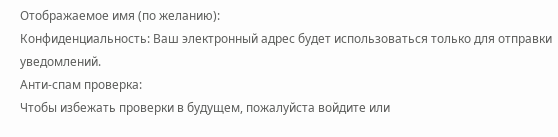Отображаемое имя (по желанию):
Конфиденциальность: Ваш электронный адрес будет использоваться только для отправки уведомлений.
Анти-спам проверка:
Чтобы избежать проверки в будущем, пожалуйста войдите или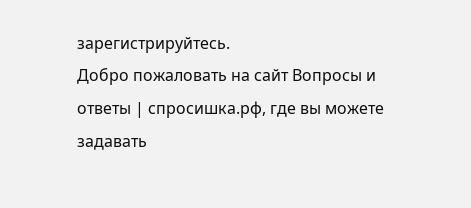зарегистрируйтесь.
Добро пожаловать на сайт Вопросы и ответы | спросишка.рф, где вы можете задавать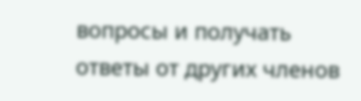вопросы и получать ответы от других членов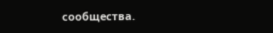сообщества.